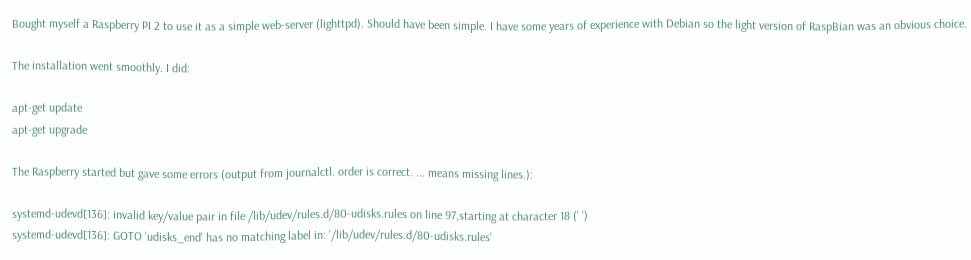Bought myself a Raspberry PI 2 to use it as a simple web-server (lighttpd). Should have been simple. I have some years of experience with Debian so the light version of RaspBian was an obvious choice.

The installation went smoothly. I did:

apt-get update
apt-get upgrade

The Raspberry started but gave some errors (output from journalctl. order is correct. ... means missing lines.):

systemd-udevd[136]: invalid key/value pair in file /lib/udev/rules.d/80-udisks.rules on line 97,starting at character 18 (' ')
systemd-udevd[136]: GOTO 'udisks_end' has no matching label in: '/lib/udev/rules.d/80-udisks.rules'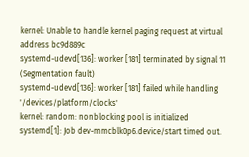kernel: Unable to handle kernel paging request at virtual address bc9d889c
systemd-udevd[136]: worker [181] terminated by signal 11 (Segmentation fault)
systemd-udevd[136]: worker [181] failed while handling '/devices/platform/clocks'
kernel: random: nonblocking pool is initialized
systemd[1]: Job dev-mmcblk0p6.device/start timed out.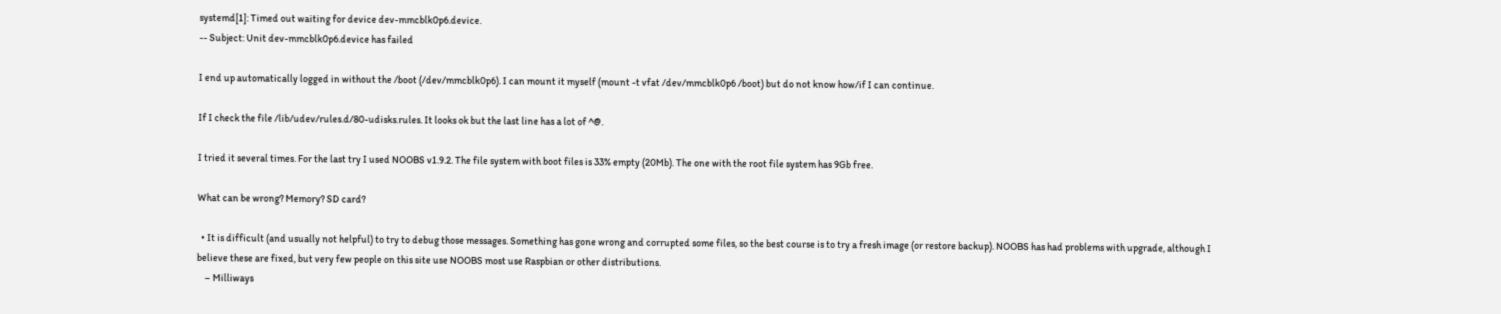systemd[1]: Timed out waiting for device dev-mmcblk0p6.device.
-- Subject: Unit dev-mmcblk0p6.device has failed

I end up automatically logged in without the /boot (/dev/mmcblk0p6). I can mount it myself (mount -t vfat /dev/mmcblk0p6 /boot) but do not know how/if I can continue.

If I check the file /lib/udev/rules.d/80-udisks.rules. It looks ok but the last line has a lot of ^@.

I tried it several times. For the last try I used NOOBS v1.9.2. The file system with boot files is 33% empty (20Mb). The one with the root file system has 9Gb free.

What can be wrong? Memory? SD card?

  • It is difficult (and usually not helpful) to try to debug those messages. Something has gone wrong and corrupted some files, so the best course is to try a fresh image (or restore backup). NOOBS has had problems with upgrade, although I believe these are fixed, but very few people on this site use NOOBS most use Raspbian or other distributions.
    – Milliways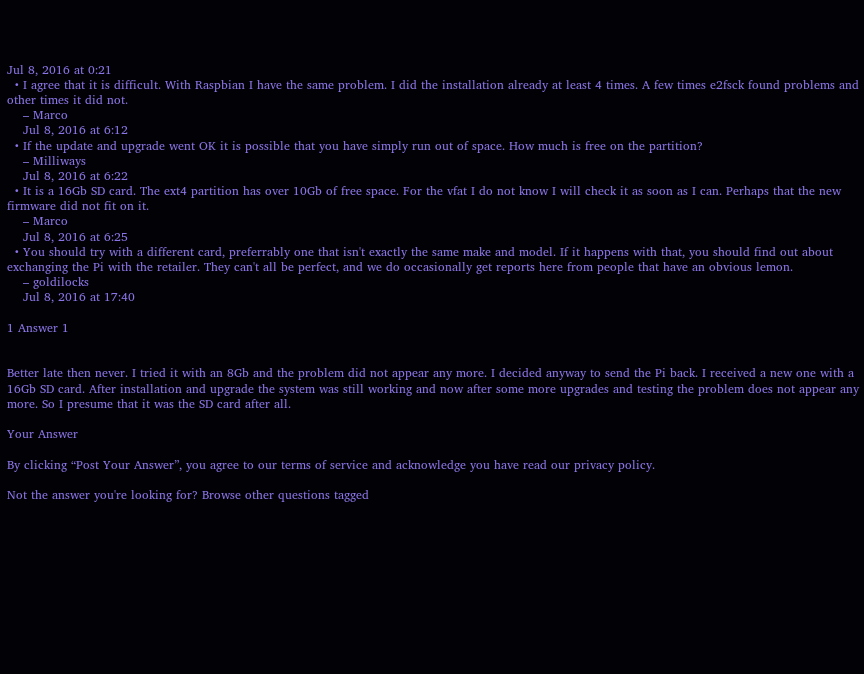Jul 8, 2016 at 0:21
  • I agree that it is difficult. With Raspbian I have the same problem. I did the installation already at least 4 times. A few times e2fsck found problems and other times it did not.
    – Marco
    Jul 8, 2016 at 6:12
  • If the update and upgrade went OK it is possible that you have simply run out of space. How much is free on the partition?
    – Milliways
    Jul 8, 2016 at 6:22
  • It is a 16Gb SD card. The ext4 partition has over 10Gb of free space. For the vfat I do not know I will check it as soon as I can. Perhaps that the new firmware did not fit on it.
    – Marco
    Jul 8, 2016 at 6:25
  • You should try with a different card, preferrably one that isn't exactly the same make and model. If it happens with that, you should find out about exchanging the Pi with the retailer. They can't all be perfect, and we do occasionally get reports here from people that have an obvious lemon.
    – goldilocks
    Jul 8, 2016 at 17:40

1 Answer 1


Better late then never. I tried it with an 8Gb and the problem did not appear any more. I decided anyway to send the Pi back. I received a new one with a 16Gb SD card. After installation and upgrade the system was still working and now after some more upgrades and testing the problem does not appear any more. So I presume that it was the SD card after all.

Your Answer

By clicking “Post Your Answer”, you agree to our terms of service and acknowledge you have read our privacy policy.

Not the answer you're looking for? Browse other questions tagged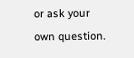or ask your own question.